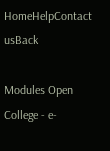HomeHelpContact usBack

Modules Open College - e-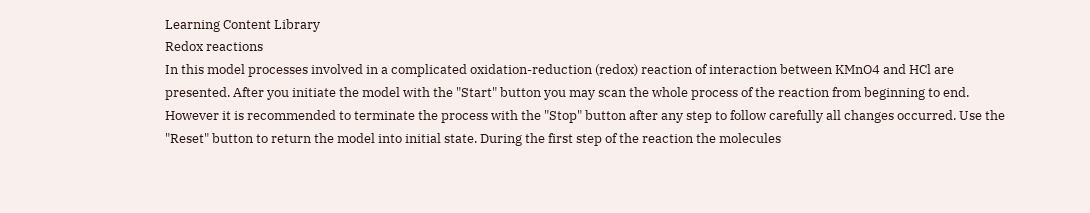Learning Content Library
Redox reactions
In this model processes involved in a complicated oxidation-reduction (redox) reaction of interaction between KMnO4 and HCl are presented. After you initiate the model with the "Start" button you may scan the whole process of the reaction from beginning to end. However it is recommended to terminate the process with the "Stop" button after any step to follow carefully all changes occurred. Use the "Reset" button to return the model into initial state. During the first step of the reaction the molecules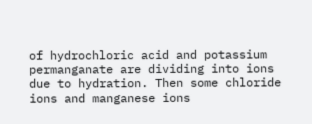of hydrochloric acid and potassium permanganate are dividing into ions due to hydration. Then some chloride ions and manganese ions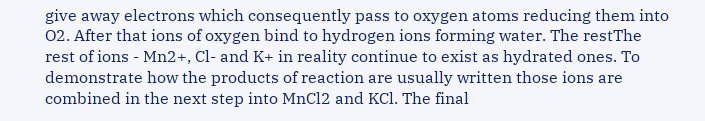give away electrons which consequently pass to oxygen atoms reducing them into O2. After that ions of oxygen bind to hydrogen ions forming water. The restThe rest of ions - Mn2+, Cl- and K+ in reality continue to exist as hydrated ones. To demonstrate how the products of reaction are usually written those ions are combined in the next step into MnCl2 and KCl. The final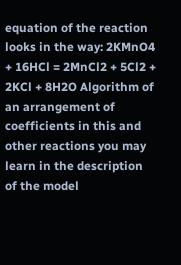equation of the reaction looks in the way: 2KMnO4 + 16HCl = 2MnCl2 + 5Cl2 + 2KCl + 8H2O Algorithm of an arrangement of coefficients in this and other reactions you may learn in the description of the model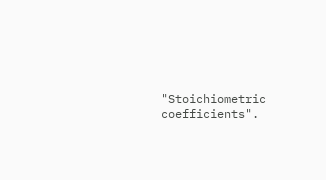"Stoichiometric coefficients".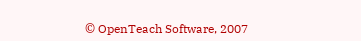© OpenTeach Software, 2007